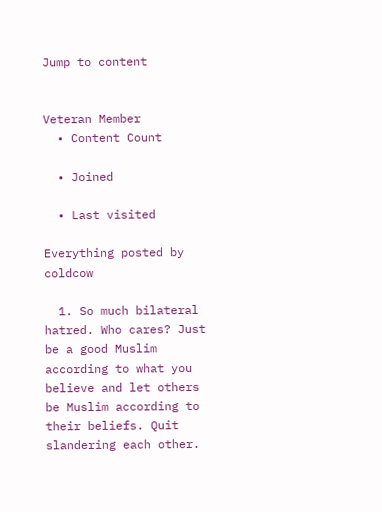Jump to content


Veteran Member
  • Content Count

  • Joined

  • Last visited

Everything posted by coldcow

  1. So much bilateral hatred. Who cares? Just be a good Muslim according to what you believe and let others be Muslim according to their beliefs. Quit slandering each other.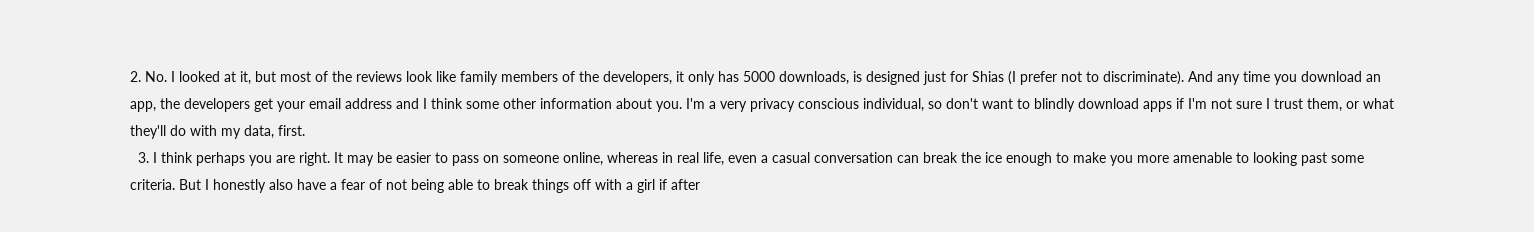2. No. I looked at it, but most of the reviews look like family members of the developers, it only has 5000 downloads, is designed just for Shias (I prefer not to discriminate). And any time you download an app, the developers get your email address and I think some other information about you. I'm a very privacy conscious individual, so don't want to blindly download apps if I'm not sure I trust them, or what they'll do with my data, first.
  3. I think perhaps you are right. It may be easier to pass on someone online, whereas in real life, even a casual conversation can break the ice enough to make you more amenable to looking past some criteria. But I honestly also have a fear of not being able to break things off with a girl if after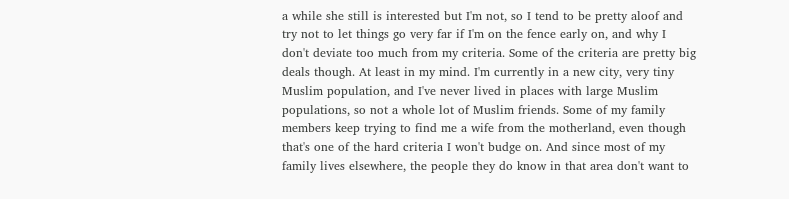a while she still is interested but I'm not, so I tend to be pretty aloof and try not to let things go very far if I'm on the fence early on, and why I don't deviate too much from my criteria. Some of the criteria are pretty big deals though. At least in my mind. I'm currently in a new city, very tiny Muslim population, and I've never lived in places with large Muslim populations, so not a whole lot of Muslim friends. Some of my family members keep trying to find me a wife from the motherland, even though that's one of the hard criteria I won't budge on. And since most of my family lives elsewhere, the people they do know in that area don't want to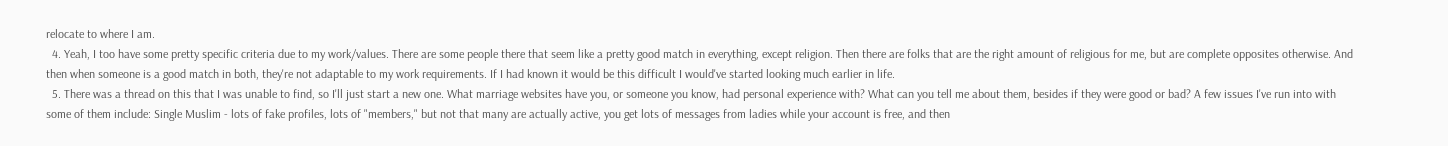relocate to where I am.
  4. Yeah, I too have some pretty specific criteria due to my work/values. There are some people there that seem like a pretty good match in everything, except religion. Then there are folks that are the right amount of religious for me, but are complete opposites otherwise. And then when someone is a good match in both, they're not adaptable to my work requirements. If I had known it would be this difficult I would've started looking much earlier in life.
  5. There was a thread on this that I was unable to find, so I'll just start a new one. What marriage websites have you, or someone you know, had personal experience with? What can you tell me about them, besides if they were good or bad? A few issues I've run into with some of them include: Single Muslim - lots of fake profiles, lots of "members," but not that many are actually active, you get lots of messages from ladies while your account is free, and then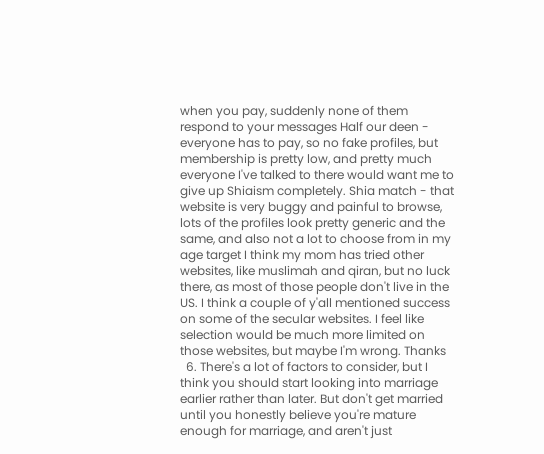when you pay, suddenly none of them respond to your messages Half our deen - everyone has to pay, so no fake profiles, but membership is pretty low, and pretty much everyone I've talked to there would want me to give up Shiaism completely. Shia match - that website is very buggy and painful to browse, lots of the profiles look pretty generic and the same, and also not a lot to choose from in my age target I think my mom has tried other websites, like muslimah and qiran, but no luck there, as most of those people don't live in the US. I think a couple of y'all mentioned success on some of the secular websites. I feel like selection would be much more limited on those websites, but maybe I'm wrong. Thanks
  6. There's a lot of factors to consider, but I think you should start looking into marriage earlier rather than later. But don't get married until you honestly believe you're mature enough for marriage, and aren't just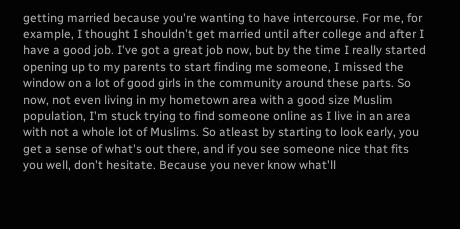getting married because you're wanting to have intercourse. For me, for example, I thought I shouldn't get married until after college and after I have a good job. I've got a great job now, but by the time I really started opening up to my parents to start finding me someone, I missed the window on a lot of good girls in the community around these parts. So now, not even living in my hometown area with a good size Muslim population, I'm stuck trying to find someone online as I live in an area with not a whole lot of Muslims. So atleast by starting to look early, you get a sense of what's out there, and if you see someone nice that fits you well, don't hesitate. Because you never know what'll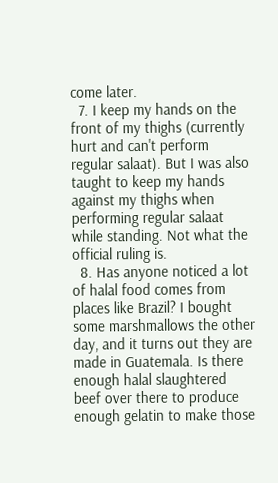come later.
  7. I keep my hands on the front of my thighs (currently hurt and can't perform regular salaat). But I was also taught to keep my hands against my thighs when performing regular salaat while standing. Not what the official ruling is.
  8. Has anyone noticed a lot of halal food comes from places like Brazil? I bought some marshmallows the other day, and it turns out they are made in Guatemala. Is there enough halal slaughtered beef over there to produce enough gelatin to make those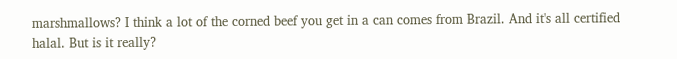marshmallows? I think a lot of the corned beef you get in a can comes from Brazil. And it's all certified halal. But is it really?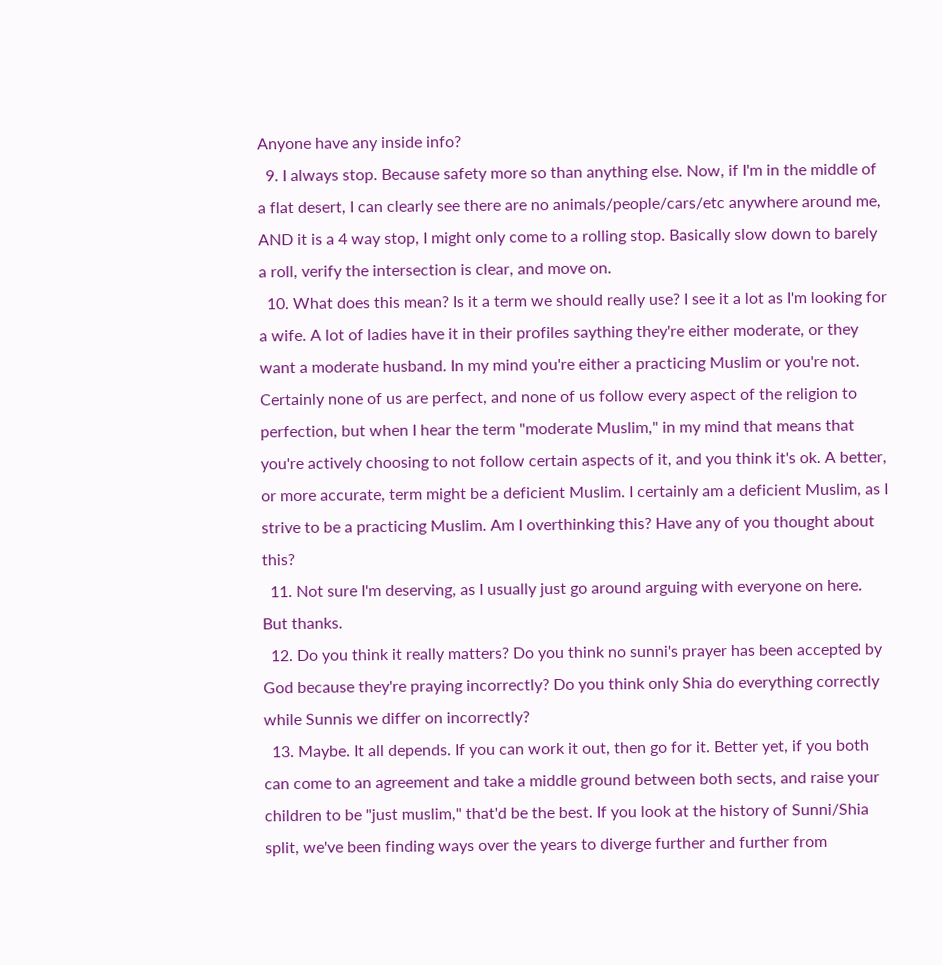Anyone have any inside info?
  9. I always stop. Because safety more so than anything else. Now, if I'm in the middle of a flat desert, I can clearly see there are no animals/people/cars/etc anywhere around me, AND it is a 4 way stop, I might only come to a rolling stop. Basically slow down to barely a roll, verify the intersection is clear, and move on.
  10. What does this mean? Is it a term we should really use? I see it a lot as I'm looking for a wife. A lot of ladies have it in their profiles saything they're either moderate, or they want a moderate husband. In my mind you're either a practicing Muslim or you're not. Certainly none of us are perfect, and none of us follow every aspect of the religion to perfection, but when I hear the term "moderate Muslim," in my mind that means that you're actively choosing to not follow certain aspects of it, and you think it's ok. A better, or more accurate, term might be a deficient Muslim. I certainly am a deficient Muslim, as I strive to be a practicing Muslim. Am I overthinking this? Have any of you thought about this?
  11. Not sure I'm deserving, as I usually just go around arguing with everyone on here. But thanks.
  12. Do you think it really matters? Do you think no sunni's prayer has been accepted by God because they're praying incorrectly? Do you think only Shia do everything correctly while Sunnis we differ on incorrectly?
  13. Maybe. It all depends. If you can work it out, then go for it. Better yet, if you both can come to an agreement and take a middle ground between both sects, and raise your children to be "just muslim," that'd be the best. If you look at the history of Sunni/Shia split, we've been finding ways over the years to diverge further and further from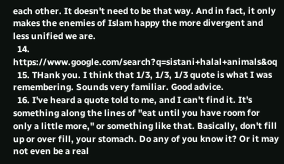each other. It doesn't need to be that way. And in fact, it only makes the enemies of Islam happy the more divergent and less unified we are.
  14. https://www.google.com/search?q=sistani+halal+animals&oq
  15. THank you. I think that 1/3, 1/3, 1/3 quote is what I was remembering. Sounds very familiar. Good advice.
  16. I've heard a quote told to me, and I can't find it. It's something along the lines of "eat until you have room for only a little more," or something like that. Basically, don't fill up or over fill, your stomach. Do any of you know it? Or it may not even be a real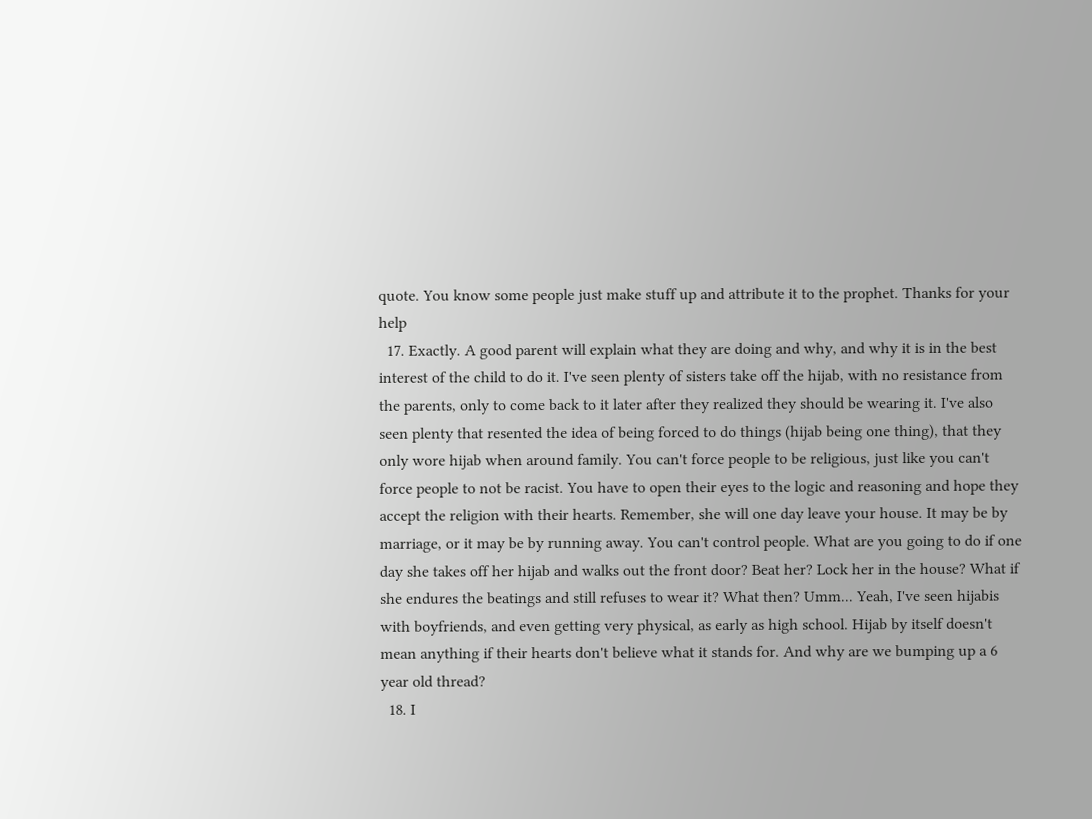quote. You know some people just make stuff up and attribute it to the prophet. Thanks for your help
  17. Exactly. A good parent will explain what they are doing and why, and why it is in the best interest of the child to do it. I've seen plenty of sisters take off the hijab, with no resistance from the parents, only to come back to it later after they realized they should be wearing it. I've also seen plenty that resented the idea of being forced to do things (hijab being one thing), that they only wore hijab when around family. You can't force people to be religious, just like you can't force people to not be racist. You have to open their eyes to the logic and reasoning and hope they accept the religion with their hearts. Remember, she will one day leave your house. It may be by marriage, or it may be by running away. You can't control people. What are you going to do if one day she takes off her hijab and walks out the front door? Beat her? Lock her in the house? What if she endures the beatings and still refuses to wear it? What then? Umm... Yeah, I've seen hijabis with boyfriends, and even getting very physical, as early as high school. Hijab by itself doesn't mean anything if their hearts don't believe what it stands for. And why are we bumping up a 6 year old thread?
  18. I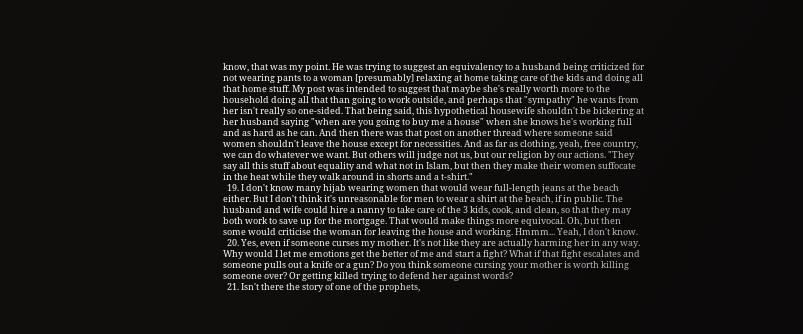know, that was my point. He was trying to suggest an equivalency to a husband being criticized for not wearing pants to a woman [presumably] relaxing at home taking care of the kids and doing all that home stuff. My post was intended to suggest that maybe she's really worth more to the household doing all that than going to work outside, and perhaps that "sympathy" he wants from her isn't really so one-sided. That being said, this hypothetical housewife shouldn't be bickering at her husband saying "when are you going to buy me a house" when she knows he's working full and as hard as he can. And then there was that post on another thread where someone said women shouldn't leave the house except for necessities. And as far as clothing, yeah, free country, we can do whatever we want. But others will judge not us, but our religion by our actions. "They say all this stuff about equality and what not in Islam, but then they make their women suffocate in the heat while they walk around in shorts and a t-shirt."
  19. I don't know many hijab wearing women that would wear full-length jeans at the beach either. But I don't think it's unreasonable for men to wear a shirt at the beach, if in public. The husband and wife could hire a nanny to take care of the 3 kids, cook, and clean, so that they may both work to save up for the mortgage. That would make things more equivocal. Oh, but then some would criticise the woman for leaving the house and working. Hmmm... Yeah, I don't know.
  20. Yes, even if someone curses my mother. It's not like they are actually harming her in any way. Why would I let me emotions get the better of me and start a fight? What if that fight escalates and someone pulls out a knife or a gun? Do you think someone cursing your mother is worth killing someone over? Or getting killed trying to defend her against words?
  21. Isn't there the story of one of the prophets,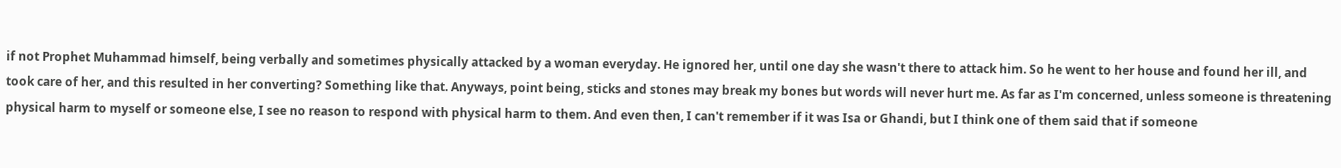if not Prophet Muhammad himself, being verbally and sometimes physically attacked by a woman everyday. He ignored her, until one day she wasn't there to attack him. So he went to her house and found her ill, and took care of her, and this resulted in her converting? Something like that. Anyways, point being, sticks and stones may break my bones but words will never hurt me. As far as I'm concerned, unless someone is threatening physical harm to myself or someone else, I see no reason to respond with physical harm to them. And even then, I can't remember if it was Isa or Ghandi, but I think one of them said that if someone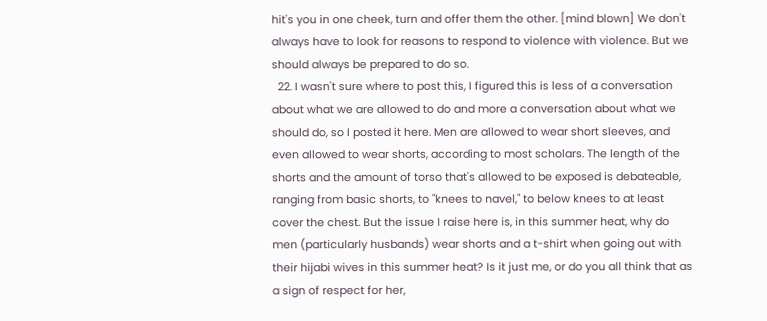hit's you in one cheek, turn and offer them the other. [mind blown] We don't always have to look for reasons to respond to violence with violence. But we should always be prepared to do so.
  22. I wasn't sure where to post this, I figured this is less of a conversation about what we are allowed to do and more a conversation about what we should do, so I posted it here. Men are allowed to wear short sleeves, and even allowed to wear shorts, according to most scholars. The length of the shorts and the amount of torso that's allowed to be exposed is debateable, ranging from basic shorts, to "knees to navel," to below knees to at least cover the chest. But the issue I raise here is, in this summer heat, why do men (particularly husbands) wear shorts and a t-shirt when going out with their hijabi wives in this summer heat? Is it just me, or do you all think that as a sign of respect for her,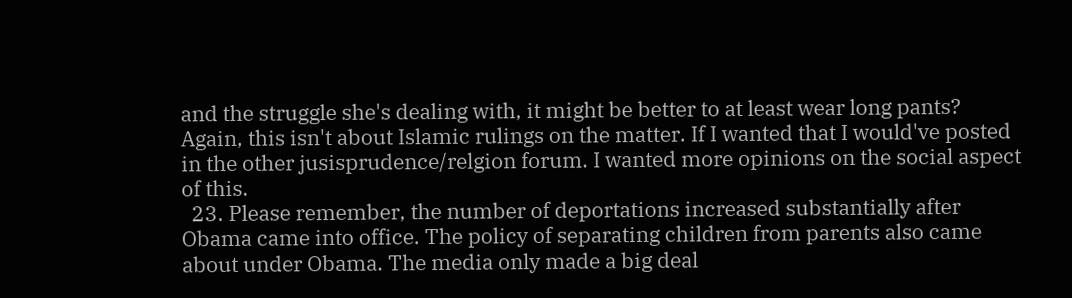and the struggle she's dealing with, it might be better to at least wear long pants? Again, this isn't about Islamic rulings on the matter. If I wanted that I would've posted in the other jusisprudence/relgion forum. I wanted more opinions on the social aspect of this.
  23. Please remember, the number of deportations increased substantially after Obama came into office. The policy of separating children from parents also came about under Obama. The media only made a big deal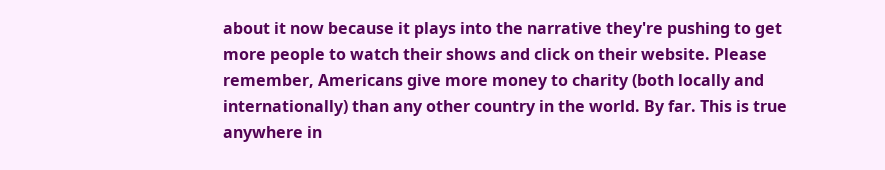about it now because it plays into the narrative they're pushing to get more people to watch their shows and click on their website. Please remember, Americans give more money to charity (both locally and internationally) than any other country in the world. By far. This is true anywhere in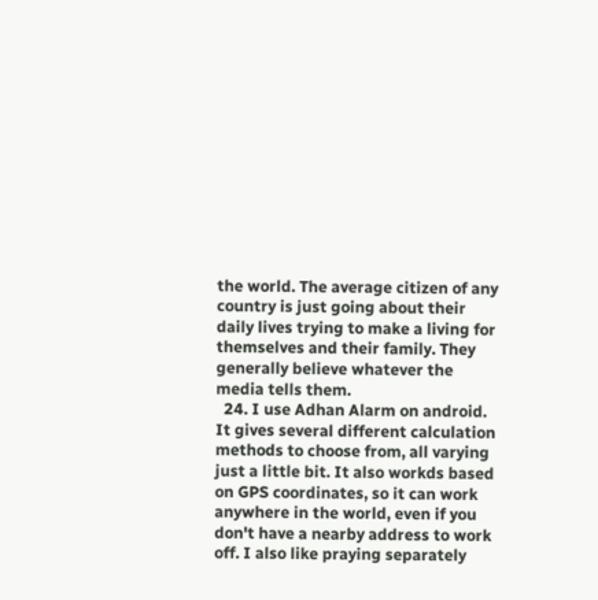the world. The average citizen of any country is just going about their daily lives trying to make a living for themselves and their family. They generally believe whatever the media tells them.
  24. I use Adhan Alarm on android. It gives several different calculation methods to choose from, all varying just a little bit. It also workds based on GPS coordinates, so it can work anywhere in the world, even if you don't have a nearby address to work off. I also like praying separately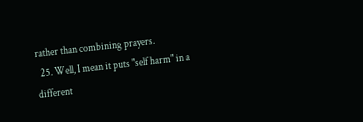rather than combining prayers.
  25. Well, I mean it puts "self harm" in a different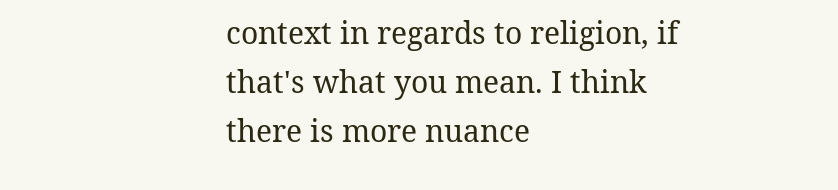context in regards to religion, if that's what you mean. I think there is more nuance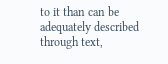to it than can be adequately described through text,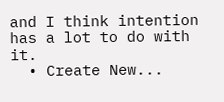and I think intention has a lot to do with it.
  • Create New...